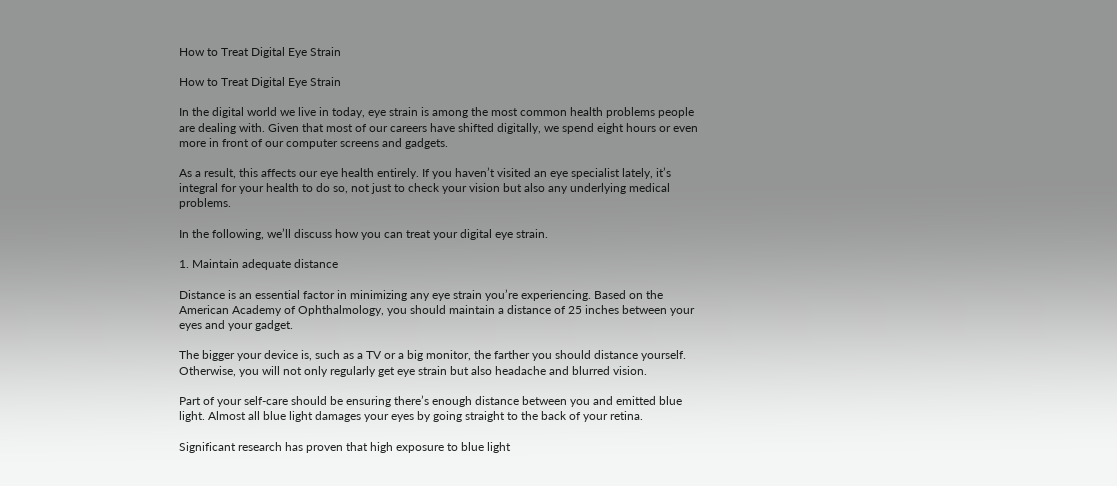How to Treat Digital Eye Strain

How to Treat Digital Eye Strain

In the digital world we live in today, eye strain is among the most common health problems people are dealing with. Given that most of our careers have shifted digitally, we spend eight hours or even more in front of our computer screens and gadgets.

As a result, this affects our eye health entirely. If you haven’t visited an eye specialist lately, it’s integral for your health to do so, not just to check your vision but also any underlying medical problems.

In the following, we’ll discuss how you can treat your digital eye strain.

1. Maintain adequate distance

Distance is an essential factor in minimizing any eye strain you’re experiencing. Based on the American Academy of Ophthalmology, you should maintain a distance of 25 inches between your eyes and your gadget.

The bigger your device is, such as a TV or a big monitor, the farther you should distance yourself. Otherwise, you will not only regularly get eye strain but also headache and blurred vision.

Part of your self-care should be ensuring there’s enough distance between you and emitted blue light. Almost all blue light damages your eyes by going straight to the back of your retina.

Significant research has proven that high exposure to blue light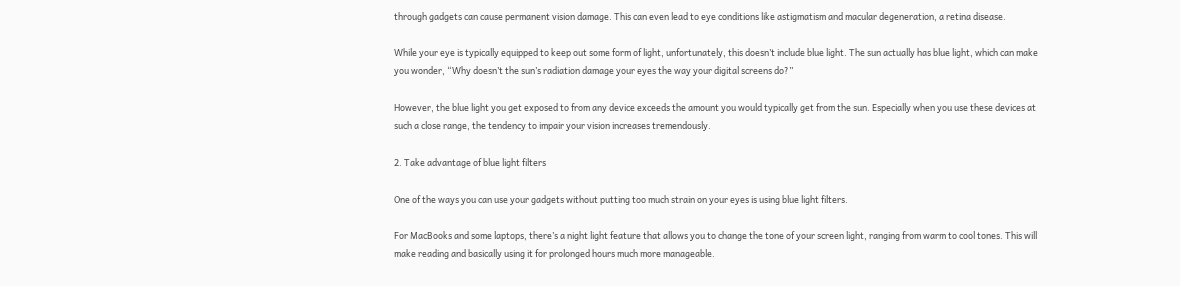through gadgets can cause permanent vision damage. This can even lead to eye conditions like astigmatism and macular degeneration, a retina disease.

While your eye is typically equipped to keep out some form of light, unfortunately, this doesn’t include blue light. The sun actually has blue light, which can make you wonder, “Why doesn’t the sun’s radiation damage your eyes the way your digital screens do?”

However, the blue light you get exposed to from any device exceeds the amount you would typically get from the sun. Especially when you use these devices at such a close range, the tendency to impair your vision increases tremendously.

2. Take advantage of blue light filters

One of the ways you can use your gadgets without putting too much strain on your eyes is using blue light filters.

For MacBooks and some laptops, there’s a night light feature that allows you to change the tone of your screen light, ranging from warm to cool tones. This will make reading and basically using it for prolonged hours much more manageable.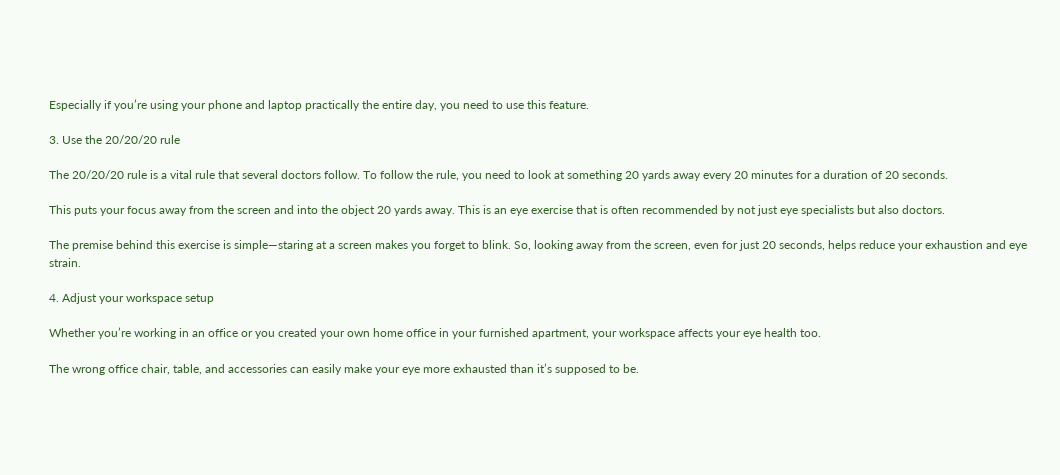Especially if you’re using your phone and laptop practically the entire day, you need to use this feature.

3. Use the 20/20/20 rule

The 20/20/20 rule is a vital rule that several doctors follow. To follow the rule, you need to look at something 20 yards away every 20 minutes for a duration of 20 seconds.

This puts your focus away from the screen and into the object 20 yards away. This is an eye exercise that is often recommended by not just eye specialists but also doctors.

The premise behind this exercise is simple—staring at a screen makes you forget to blink. So, looking away from the screen, even for just 20 seconds, helps reduce your exhaustion and eye strain.

4. Adjust your workspace setup

Whether you’re working in an office or you created your own home office in your furnished apartment, your workspace affects your eye health too.

The wrong office chair, table, and accessories can easily make your eye more exhausted than it’s supposed to be.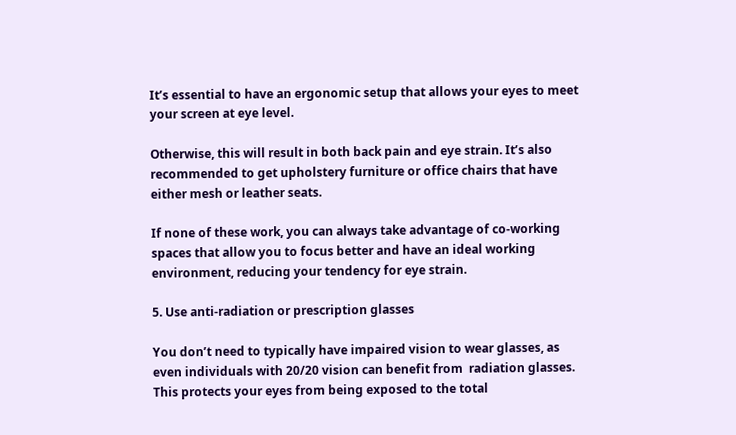It’s essential to have an ergonomic setup that allows your eyes to meet your screen at eye level.

Otherwise, this will result in both back pain and eye strain. It’s also recommended to get upholstery furniture or office chairs that have either mesh or leather seats.

If none of these work, you can always take advantage of co-working spaces that allow you to focus better and have an ideal working environment, reducing your tendency for eye strain.

5. Use anti-radiation or prescription glasses

You don’t need to typically have impaired vision to wear glasses, as even individuals with 20/20 vision can benefit from  radiation glasses. This protects your eyes from being exposed to the total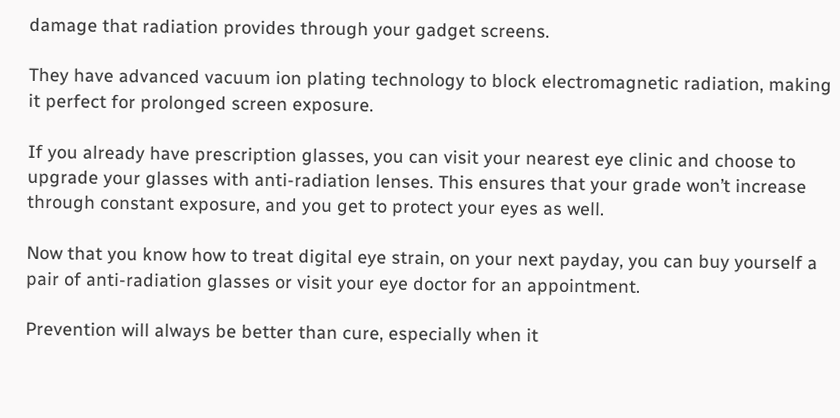damage that radiation provides through your gadget screens.

They have advanced vacuum ion plating technology to block electromagnetic radiation, making it perfect for prolonged screen exposure.

If you already have prescription glasses, you can visit your nearest eye clinic and choose to upgrade your glasses with anti-radiation lenses. This ensures that your grade won’t increase through constant exposure, and you get to protect your eyes as well.

Now that you know how to treat digital eye strain, on your next payday, you can buy yourself a pair of anti-radiation glasses or visit your eye doctor for an appointment.

Prevention will always be better than cure, especially when it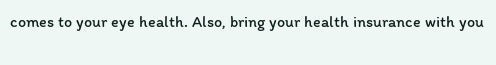comes to your eye health. Also, bring your health insurance with you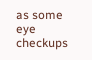as some eye checkups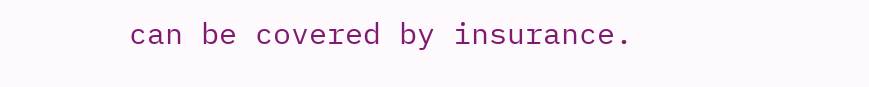can be covered by insurance.